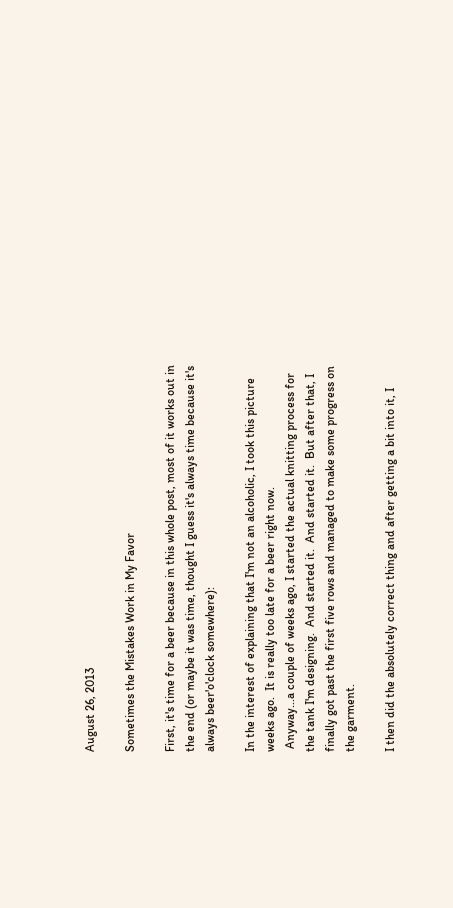August 26, 2013

Sometimes the Mistakes Work in My Favor

First, it's time for a beer because in this whole post, most of it works out in the end (or maybe it was time, thought I guess it's always time because it's always beer'o'clock somewhere):

In the interest of explaining that I'm not an alcoholic, I took this picture weeks ago.  It is really too late for a beer right now.
 Anyway...a couple of weeks ago, I started the actual knitting process for the tank I'm designing.  And started it.  And started it.  But after that, I finally got past the first five rows and managed to make some progress on the garment.

I then did the absolutely correct thing and after getting a bit into it, I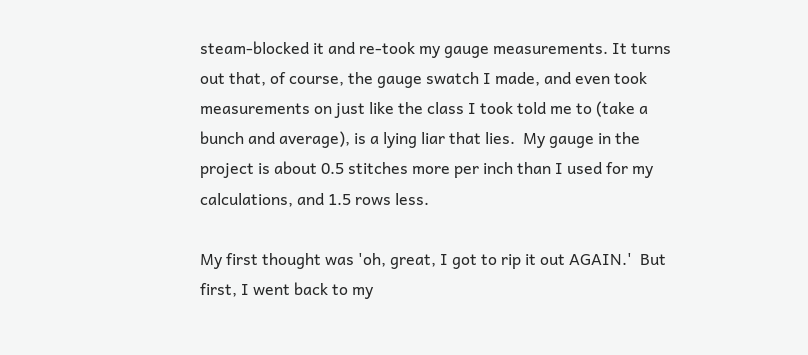steam-blocked it and re-took my gauge measurements. It turns out that, of course, the gauge swatch I made, and even took measurements on just like the class I took told me to (take a bunch and average), is a lying liar that lies.  My gauge in the project is about 0.5 stitches more per inch than I used for my calculations, and 1.5 rows less.

My first thought was 'oh, great, I got to rip it out AGAIN.'  But first, I went back to my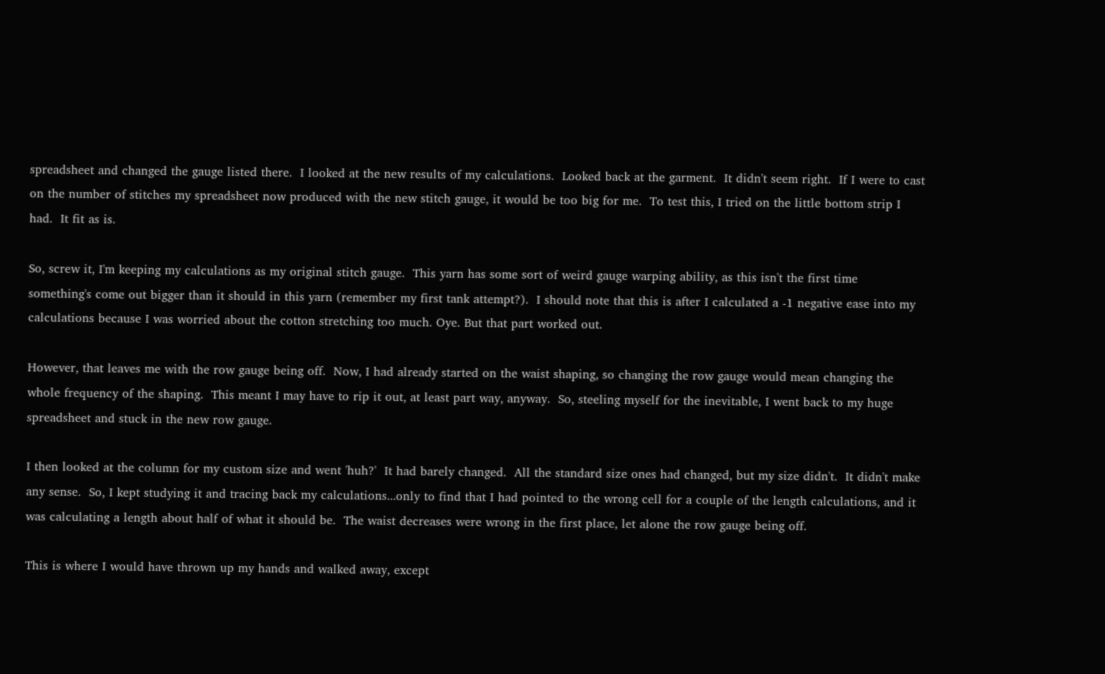spreadsheet and changed the gauge listed there.  I looked at the new results of my calculations.  Looked back at the garment.  It didn't seem right.  If I were to cast on the number of stitches my spreadsheet now produced with the new stitch gauge, it would be too big for me.  To test this, I tried on the little bottom strip I had.  It fit as is.

So, screw it, I'm keeping my calculations as my original stitch gauge.  This yarn has some sort of weird gauge warping ability, as this isn't the first time something's come out bigger than it should in this yarn (remember my first tank attempt?).  I should note that this is after I calculated a -1 negative ease into my calculations because I was worried about the cotton stretching too much. Oye. But that part worked out.

However, that leaves me with the row gauge being off.  Now, I had already started on the waist shaping, so changing the row gauge would mean changing the whole frequency of the shaping.  This meant I may have to rip it out, at least part way, anyway.  So, steeling myself for the inevitable, I went back to my huge spreadsheet and stuck in the new row gauge.

I then looked at the column for my custom size and went 'huh?'  It had barely changed.  All the standard size ones had changed, but my size didn't.  It didn't make any sense.  So, I kept studying it and tracing back my calculations...only to find that I had pointed to the wrong cell for a couple of the length calculations, and it was calculating a length about half of what it should be.  The waist decreases were wrong in the first place, let alone the row gauge being off.

This is where I would have thrown up my hands and walked away, except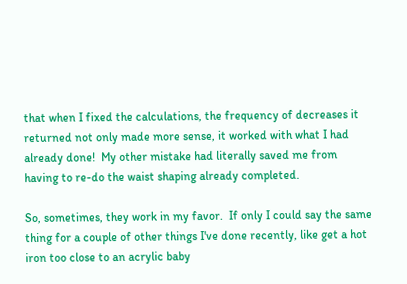that when I fixed the calculations, the frequency of decreases it returned not only made more sense, it worked with what I had already done!  My other mistake had literally saved me from having to re-do the waist shaping already completed.

So, sometimes, they work in my favor.  If only I could say the same thing for a couple of other things I've done recently, like get a hot iron too close to an acrylic baby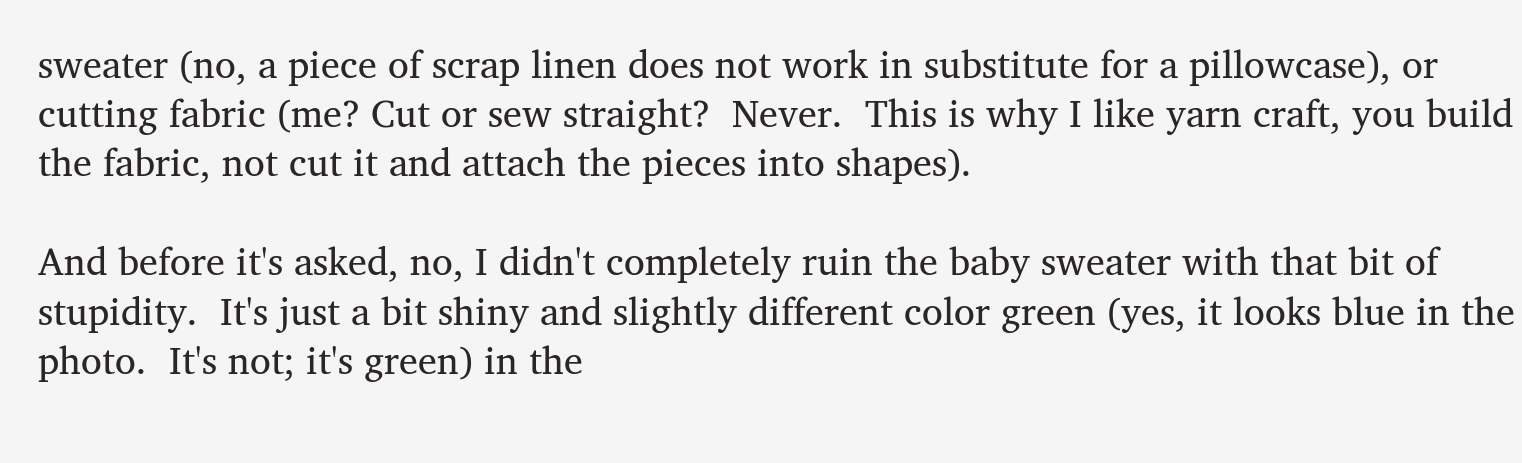sweater (no, a piece of scrap linen does not work in substitute for a pillowcase), or cutting fabric (me? Cut or sew straight?  Never.  This is why I like yarn craft, you build the fabric, not cut it and attach the pieces into shapes).

And before it's asked, no, I didn't completely ruin the baby sweater with that bit of stupidity.  It's just a bit shiny and slightly different color green (yes, it looks blue in the photo.  It's not; it's green) in the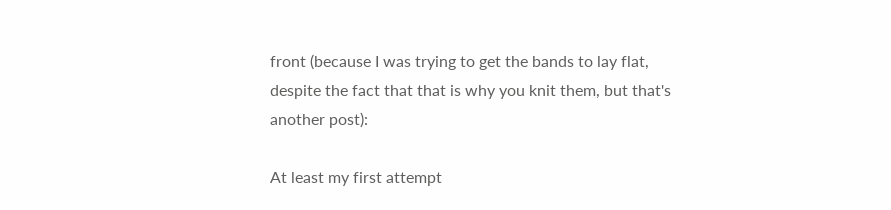front (because I was trying to get the bands to lay flat, despite the fact that that is why you knit them, but that's another post):

At least my first attempt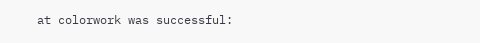at colorwork was successful: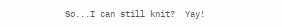So...I can still knit?  Yay!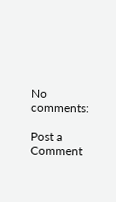No comments:

Post a Comment